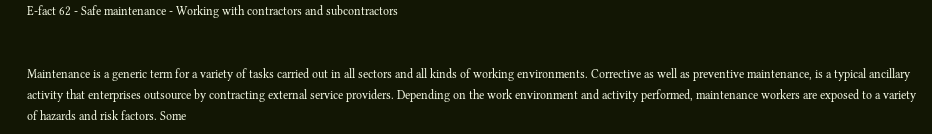E-fact 62 - Safe maintenance - Working with contractors and subcontractors


Maintenance is a generic term for a variety of tasks carried out in all sectors and all kinds of working environments. Corrective as well as preventive maintenance, is a typical ancillary activity that enterprises outsource by contracting external service providers. Depending on the work environment and activity performed, maintenance workers are exposed to a variety of hazards and risk factors. Some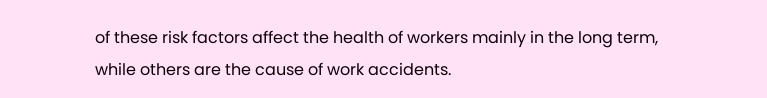of these risk factors affect the health of workers mainly in the long term, while others are the cause of work accidents.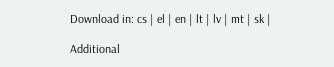Download in: cs | el | en | lt | lv | mt | sk |

Additional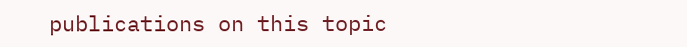publications on this topic